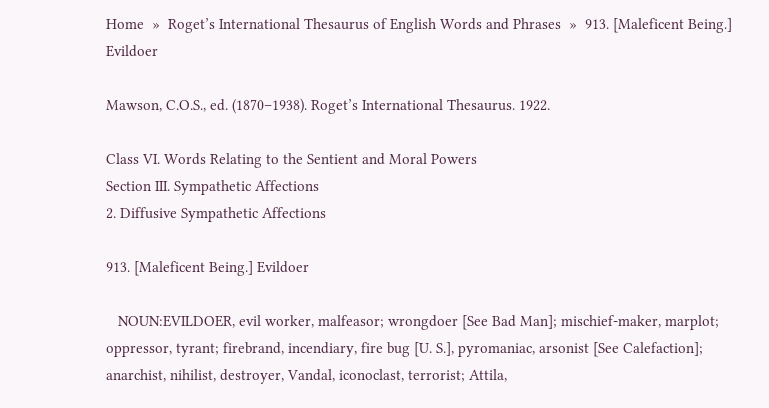Home  »  Roget’s International Thesaurus of English Words and Phrases  »  913. [Maleficent Being.] Evildoer

Mawson, C.O.S., ed. (1870–1938). Roget’s International Thesaurus. 1922.

Class VI. Words Relating to the Sentient and Moral Powers
Section III. Sympathetic Affections
2. Diffusive Sympathetic Affections

913. [Maleficent Being.] Evildoer

   NOUN:EVILDOER, evil worker, malfeasor; wrongdoer [See Bad Man]; mischief-maker, marplot; oppressor, tyrant; firebrand, incendiary, fire bug [U. S.], pyromaniac, arsonist [See Calefaction]; anarchist, nihilist, destroyer, Vandal, iconoclast, terrorist; Attila,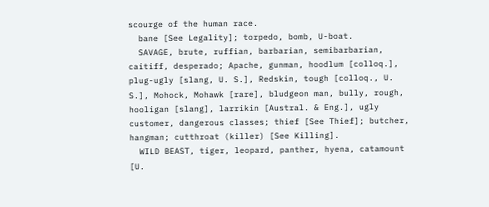scourge of the human race.
  bane [See Legality]; torpedo, bomb, U-boat.
  SAVAGE, brute, ruffian, barbarian, semibarbarian, caitiff, desperado; Apache, gunman, hoodlum [colloq.], plug-ugly [slang, U. S.], Redskin, tough [colloq., U. S.], Mohock, Mohawk [rare], bludgeon man, bully, rough, hooligan [slang], larrikin [Austral. & Eng.], ugly customer, dangerous classes; thief [See Thief]; butcher, hangman; cutthroat (killer) [See Killing].
  WILD BEAST, tiger, leopard, panther, hyena, catamount [U.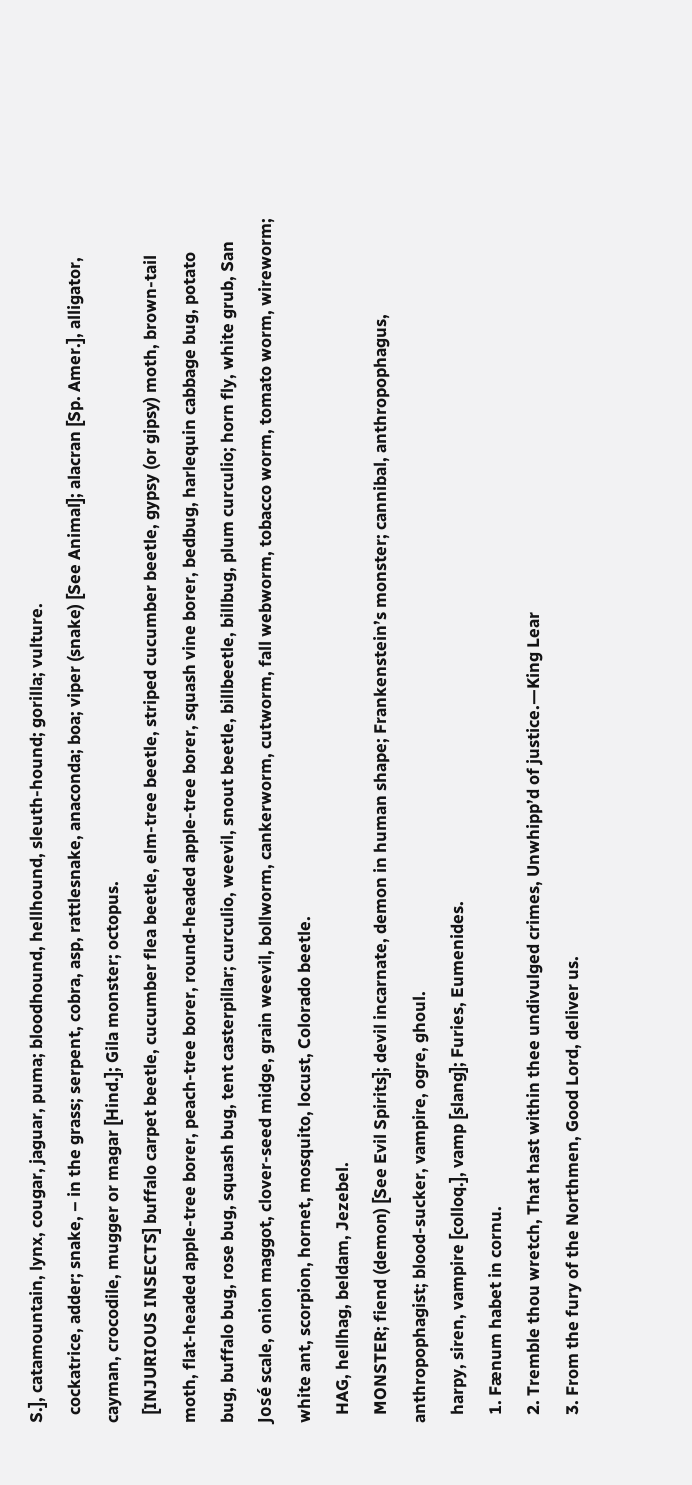S.], catamountain, lynx, cougar, jaguar, puma; bloodhound, hellhound, sleuth-hound; gorilla; vulture.
  cockatrice, adder; snake, – in the grass; serpent, cobra, asp, rattlesnake, anaconda; boa; viper (snake) [See Animal]; alacran [Sp. Amer.], alligator, cayman, crocodile, mugger or magar [Hind.]; Gila monster; octopus.
  [INJURIOUS INSECTS] buffalo carpet beetle, cucumber flea beetle, elm-tree beetle, striped cucumber beetle, gypsy (or gipsy) moth, brown-tail moth, flat-headed apple-tree borer, peach-tree borer, round-headed apple-tree borer, squash vine borer, bedbug, harlequin cabbage bug, potato bug, buffalo bug, rose bug, squash bug, tent casterpillar; curculio, weevil, snout beetle, billbeetle, billbug, plum curculio; horn fly, white grub, San José scale, onion maggot, clover-seed midge, grain weevil, bollworm, cankerworm, cutworm, fall webworm, tobacco worm, tomato worm, wireworm; white ant, scorpion, hornet, mosquito, locust, Colorado beetle.
  HAG, hellhag, beldam, Jezebel.
  MONSTER; fiend (demon) [See Evil Spirits]; devil incarnate, demon in human shape; Frankenstein’s monster; cannibal, anthropophagus, anthropophagist; blood-sucker, vampire, ogre, ghoul.
  harpy, siren, vampire [colloq.], vamp [slang]; Furies, Eumenides.
  1. Fænum habet in cornu.
  2. Tremble thou wretch, That hast within thee undivulged crimes, Unwhipp’d of justice.—King Lear
  3. From the fury of the Northmen, Good Lord, deliver us.